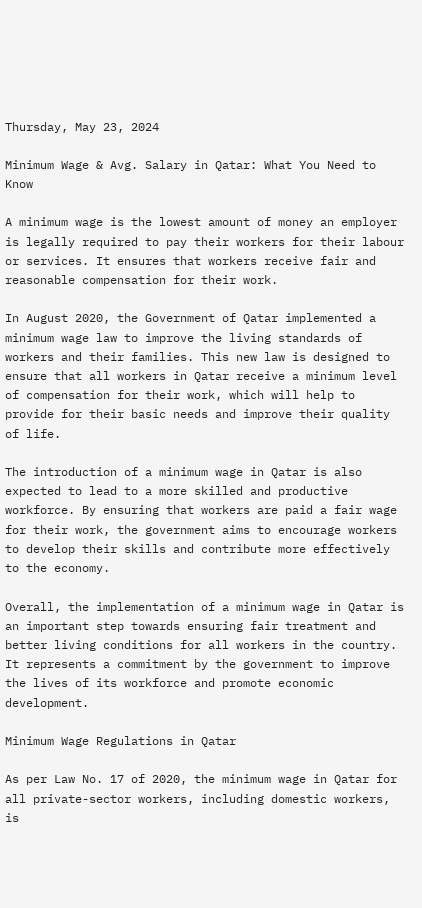Thursday, May 23, 2024

Minimum Wage & Avg. Salary in Qatar: What You Need to Know

A minimum wage is the lowest amount of money an employer is legally required to pay their workers for their labour or services. It ensures that workers receive fair and reasonable compensation for their work.

In August 2020, the Government of Qatar implemented a minimum wage law to improve the living standards of workers and their families. This new law is designed to ensure that all workers in Qatar receive a minimum level of compensation for their work, which will help to provide for their basic needs and improve their quality of life.

The introduction of a minimum wage in Qatar is also expected to lead to a more skilled and productive workforce. By ensuring that workers are paid a fair wage for their work, the government aims to encourage workers to develop their skills and contribute more effectively to the economy.

Overall, the implementation of a minimum wage in Qatar is an important step towards ensuring fair treatment and better living conditions for all workers in the country. It represents a commitment by the government to improve the lives of its workforce and promote economic development.

Minimum Wage Regulations in Qatar

As per Law No. 17 of 2020, the minimum wage in Qatar for all private-sector workers, including domestic workers, is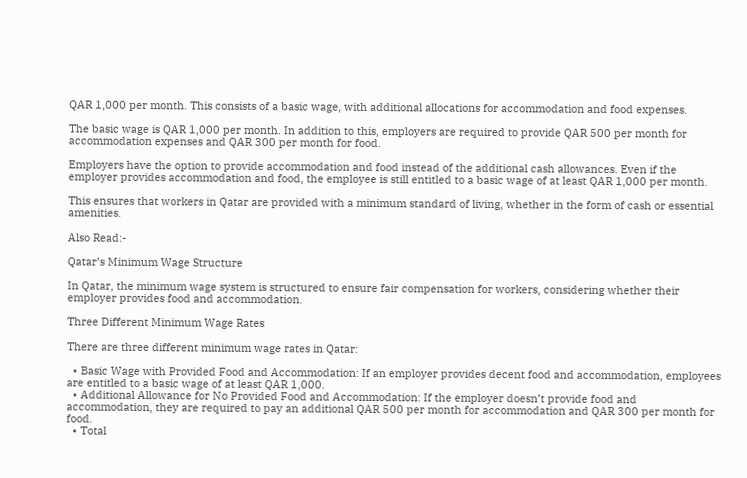QAR 1,000 per month. This consists of a basic wage, with additional allocations for accommodation and food expenses.

The basic wage is QAR 1,000 per month. In addition to this, employers are required to provide QAR 500 per month for accommodation expenses and QAR 300 per month for food.

Employers have the option to provide accommodation and food instead of the additional cash allowances. Even if the employer provides accommodation and food, the employee is still entitled to a basic wage of at least QAR 1,000 per month.

This ensures that workers in Qatar are provided with a minimum standard of living, whether in the form of cash or essential amenities.

Also Read:-

Qatar’s Minimum Wage Structure

In Qatar, the minimum wage system is structured to ensure fair compensation for workers, considering whether their employer provides food and accommodation.

Three Different Minimum Wage Rates

There are three different minimum wage rates in Qatar:

  • Basic Wage with Provided Food and Accommodation: If an employer provides decent food and accommodation, employees are entitled to a basic wage of at least QAR 1,000.
  • Additional Allowance for No Provided Food and Accommodation: If the employer doesn’t provide food and accommodation, they are required to pay an additional QAR 500 per month for accommodation and QAR 300 per month for food.
  • Total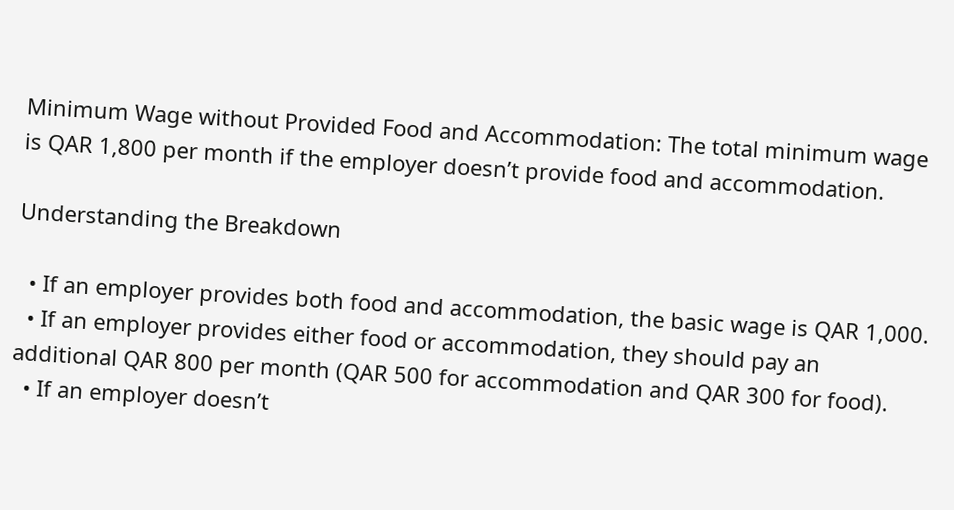Minimum Wage without Provided Food and Accommodation: The total minimum wage is QAR 1,800 per month if the employer doesn’t provide food and accommodation.

Understanding the Breakdown

  • If an employer provides both food and accommodation, the basic wage is QAR 1,000.
  • If an employer provides either food or accommodation, they should pay an additional QAR 800 per month (QAR 500 for accommodation and QAR 300 for food).
  • If an employer doesn’t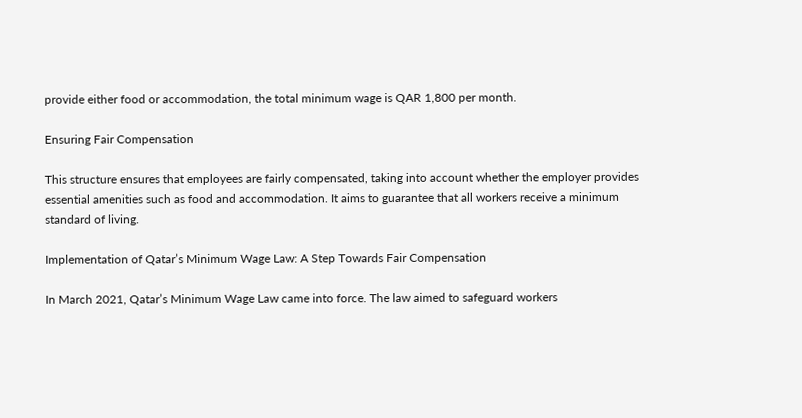provide either food or accommodation, the total minimum wage is QAR 1,800 per month.

Ensuring Fair Compensation

This structure ensures that employees are fairly compensated, taking into account whether the employer provides essential amenities such as food and accommodation. It aims to guarantee that all workers receive a minimum standard of living.

Implementation of Qatar’s Minimum Wage Law: A Step Towards Fair Compensation

In March 2021, Qatar’s Minimum Wage Law came into force. The law aimed to safeguard workers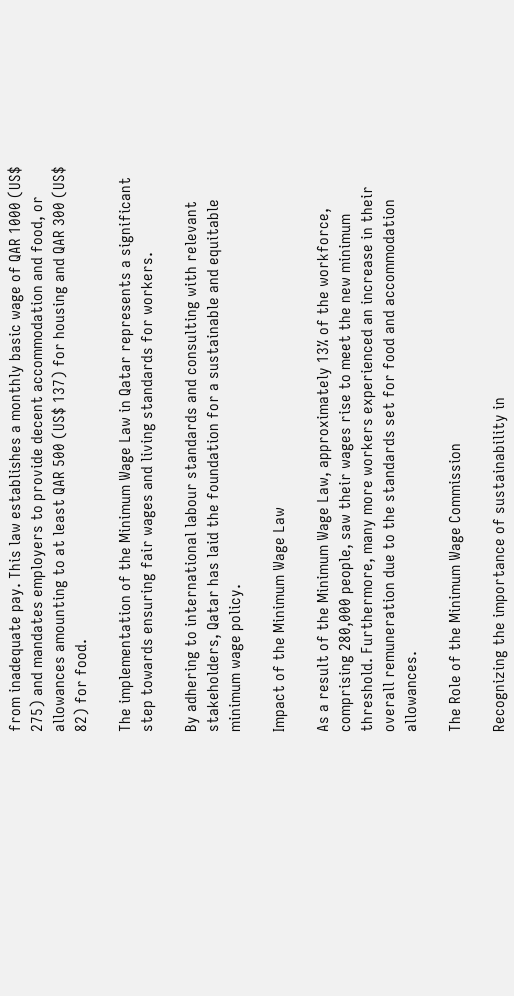from inadequate pay. This law establishes a monthly basic wage of QAR 1000 (US$ 275) and mandates employers to provide decent accommodation and food, or allowances amounting to at least QAR 500 (US$ 137) for housing and QAR 300 (US$ 82) for food.

The implementation of the Minimum Wage Law in Qatar represents a significant step towards ensuring fair wages and living standards for workers.

By adhering to international labour standards and consulting with relevant stakeholders, Qatar has laid the foundation for a sustainable and equitable minimum wage policy.

Impact of the Minimum Wage Law

As a result of the Minimum Wage Law, approximately 13% of the workforce, comprising 280,000 people, saw their wages rise to meet the new minimum threshold. Furthermore, many more workers experienced an increase in their overall remuneration due to the standards set for food and accommodation allowances.

The Role of the Minimum Wage Commission

Recognizing the importance of sustainability in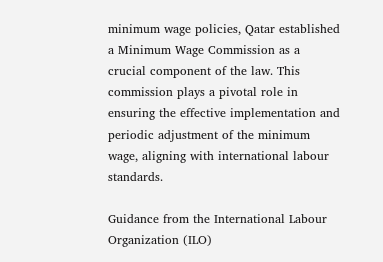minimum wage policies, Qatar established a Minimum Wage Commission as a crucial component of the law. This commission plays a pivotal role in ensuring the effective implementation and periodic adjustment of the minimum wage, aligning with international labour standards.

Guidance from the International Labour Organization (ILO)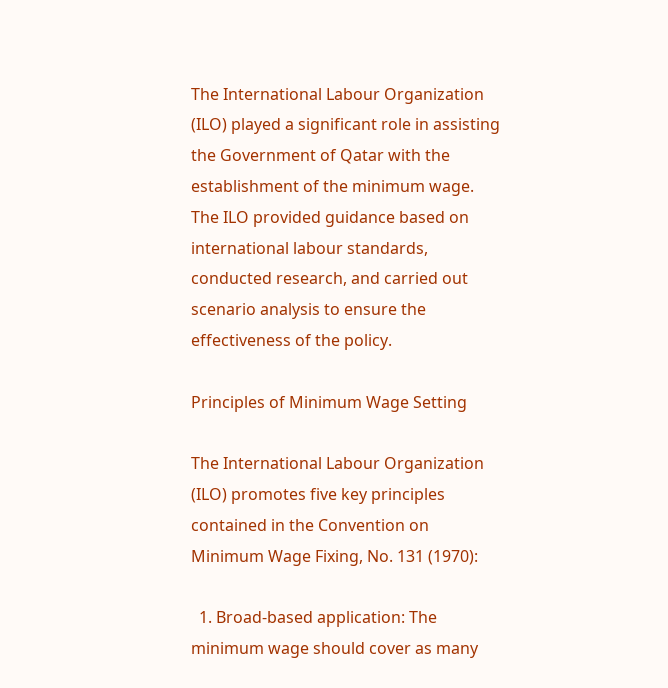The International Labour Organization (ILO) played a significant role in assisting the Government of Qatar with the establishment of the minimum wage. The ILO provided guidance based on international labour standards, conducted research, and carried out scenario analysis to ensure the effectiveness of the policy.

Principles of Minimum Wage Setting

The International Labour Organization (ILO) promotes five key principles contained in the Convention on Minimum Wage Fixing, No. 131 (1970):

  1. Broad-based application: The minimum wage should cover as many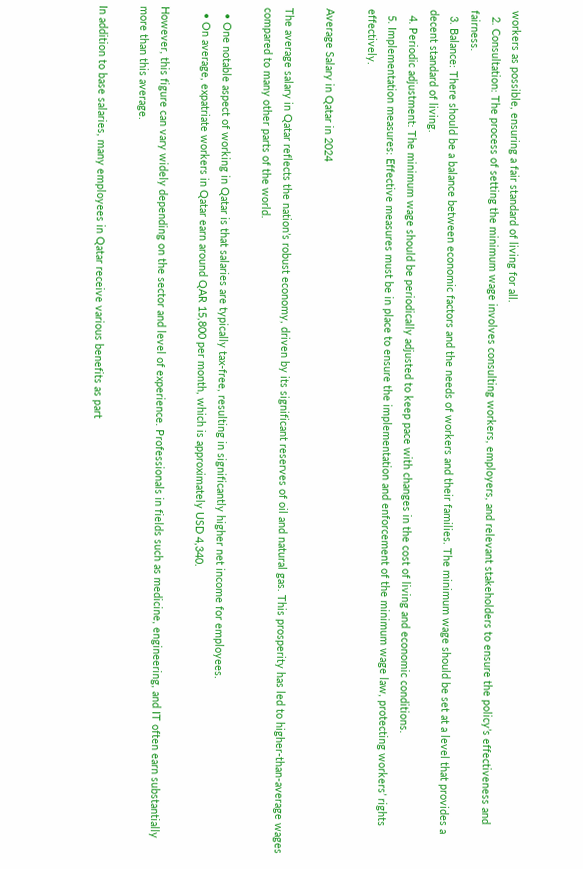workers as possible, ensuring a fair standard of living for all.
  2. Consultation: The process of setting the minimum wage involves consulting workers, employers, and relevant stakeholders to ensure the policy’s effectiveness and fairness.
  3. Balance: There should be a balance between economic factors and the needs of workers and their families. The minimum wage should be set at a level that provides a decent standard of living.
  4. Periodic adjustment: The minimum wage should be periodically adjusted to keep pace with changes in the cost of living and economic conditions.
  5. Implementation measures: Effective measures must be in place to ensure the implementation and enforcement of the minimum wage law, protecting workers’ rights effectively.

Average Salary in Qatar in 2024

The average salary in Qatar reflects the nation’s robust economy, driven by its significant reserves of oil and natural gas. This prosperity has led to higher-than-average wages compared to many other parts of the world.

  • One notable aspect of working in Qatar is that salaries are typically tax-free, resulting in significantly higher net income for employees.
  • On average, expatriate workers in Qatar earn around QAR 15,800 per month, which is approximately USD 4,340.

However, this figure can vary widely depending on the sector and level of experience. Professionals in fields such as medicine, engineering, and IT often earn substantially more than this average.

In addition to base salaries, many employees in Qatar receive various benefits as part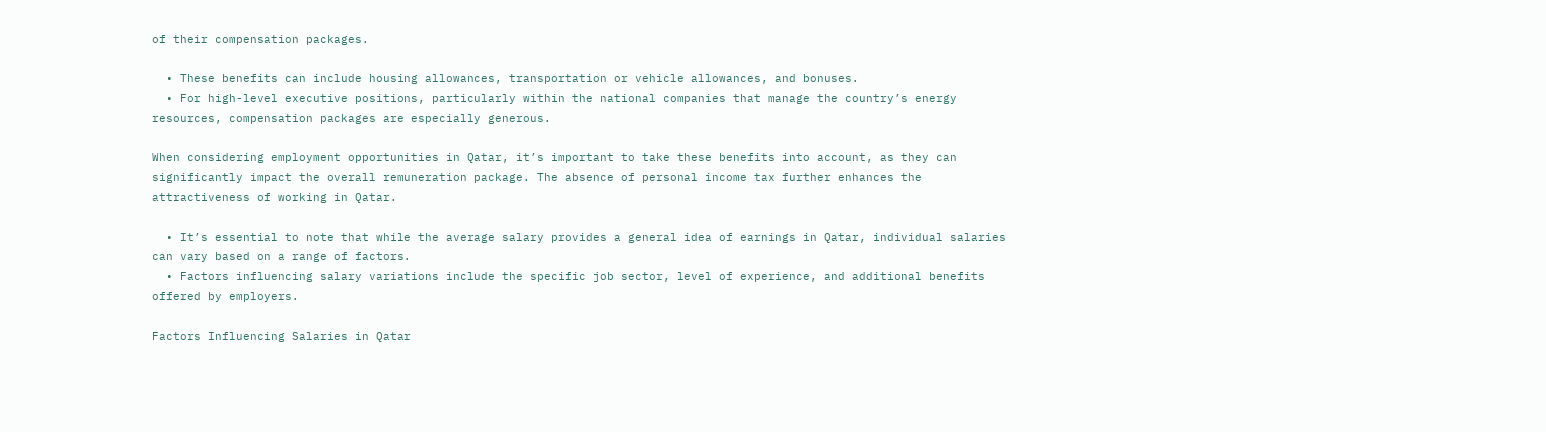of their compensation packages.

  • These benefits can include housing allowances, transportation or vehicle allowances, and bonuses.
  • For high-level executive positions, particularly within the national companies that manage the country’s energy resources, compensation packages are especially generous.

When considering employment opportunities in Qatar, it’s important to take these benefits into account, as they can significantly impact the overall remuneration package. The absence of personal income tax further enhances the attractiveness of working in Qatar.

  • It’s essential to note that while the average salary provides a general idea of earnings in Qatar, individual salaries can vary based on a range of factors.
  • Factors influencing salary variations include the specific job sector, level of experience, and additional benefits offered by employers.

Factors Influencing Salaries in Qatar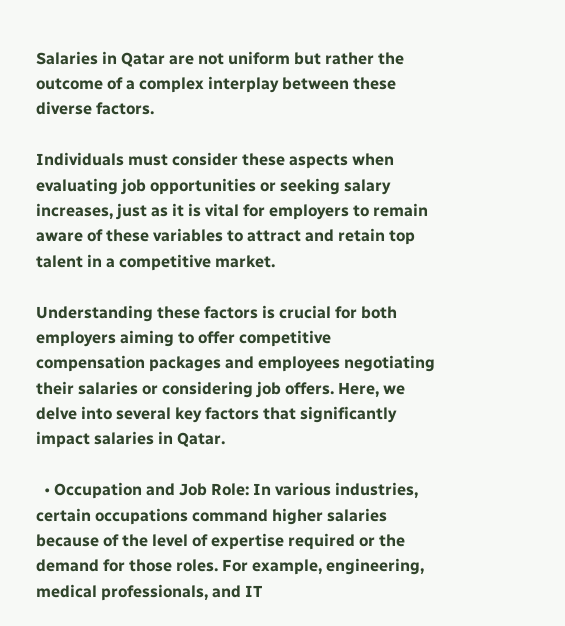Salaries in Qatar are not uniform but rather the outcome of a complex interplay between these diverse factors.

Individuals must consider these aspects when evaluating job opportunities or seeking salary increases, just as it is vital for employers to remain aware of these variables to attract and retain top talent in a competitive market.

Understanding these factors is crucial for both employers aiming to offer competitive compensation packages and employees negotiating their salaries or considering job offers. Here, we delve into several key factors that significantly impact salaries in Qatar.

  • Occupation and Job Role: In various industries, certain occupations command higher salaries because of the level of expertise required or the demand for those roles. For example, engineering, medical professionals, and IT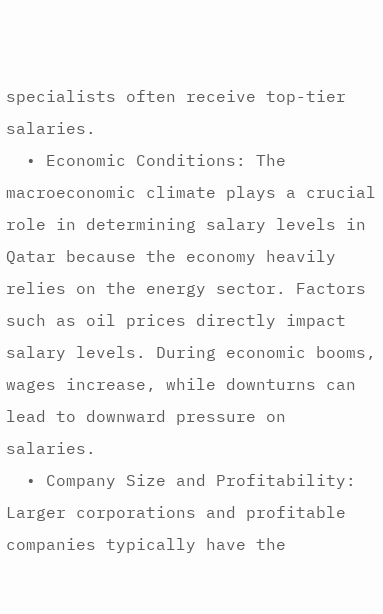specialists often receive top-tier salaries.
  • Economic Conditions: The macroeconomic climate plays a crucial role in determining salary levels in Qatar because the economy heavily relies on the energy sector. Factors such as oil prices directly impact salary levels. During economic booms, wages increase, while downturns can lead to downward pressure on salaries.
  • Company Size and Profitability: Larger corporations and profitable companies typically have the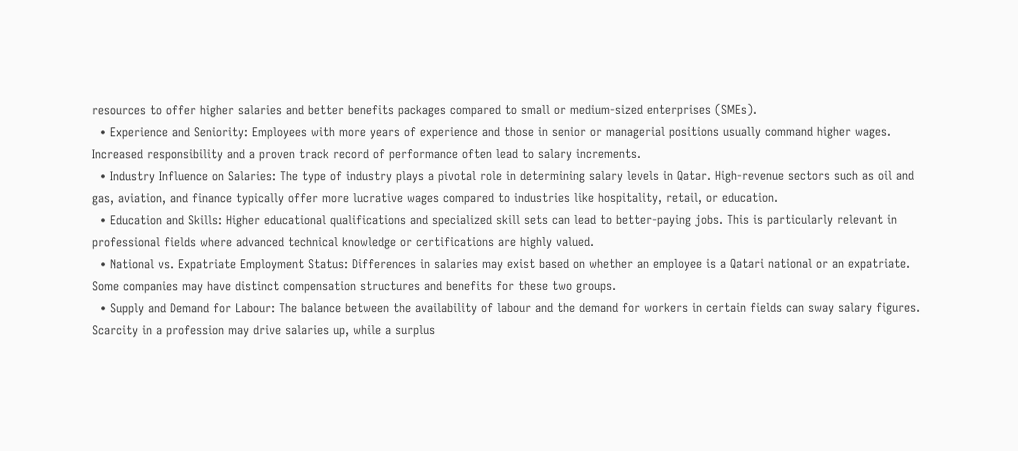resources to offer higher salaries and better benefits packages compared to small or medium-sized enterprises (SMEs).
  • Experience and Seniority: Employees with more years of experience and those in senior or managerial positions usually command higher wages. Increased responsibility and a proven track record of performance often lead to salary increments.
  • Industry Influence on Salaries: The type of industry plays a pivotal role in determining salary levels in Qatar. High-revenue sectors such as oil and gas, aviation, and finance typically offer more lucrative wages compared to industries like hospitality, retail, or education.
  • Education and Skills: Higher educational qualifications and specialized skill sets can lead to better-paying jobs. This is particularly relevant in professional fields where advanced technical knowledge or certifications are highly valued.
  • National vs. Expatriate Employment Status: Differences in salaries may exist based on whether an employee is a Qatari national or an expatriate. Some companies may have distinct compensation structures and benefits for these two groups.
  • Supply and Demand for Labour: The balance between the availability of labour and the demand for workers in certain fields can sway salary figures. Scarcity in a profession may drive salaries up, while a surplus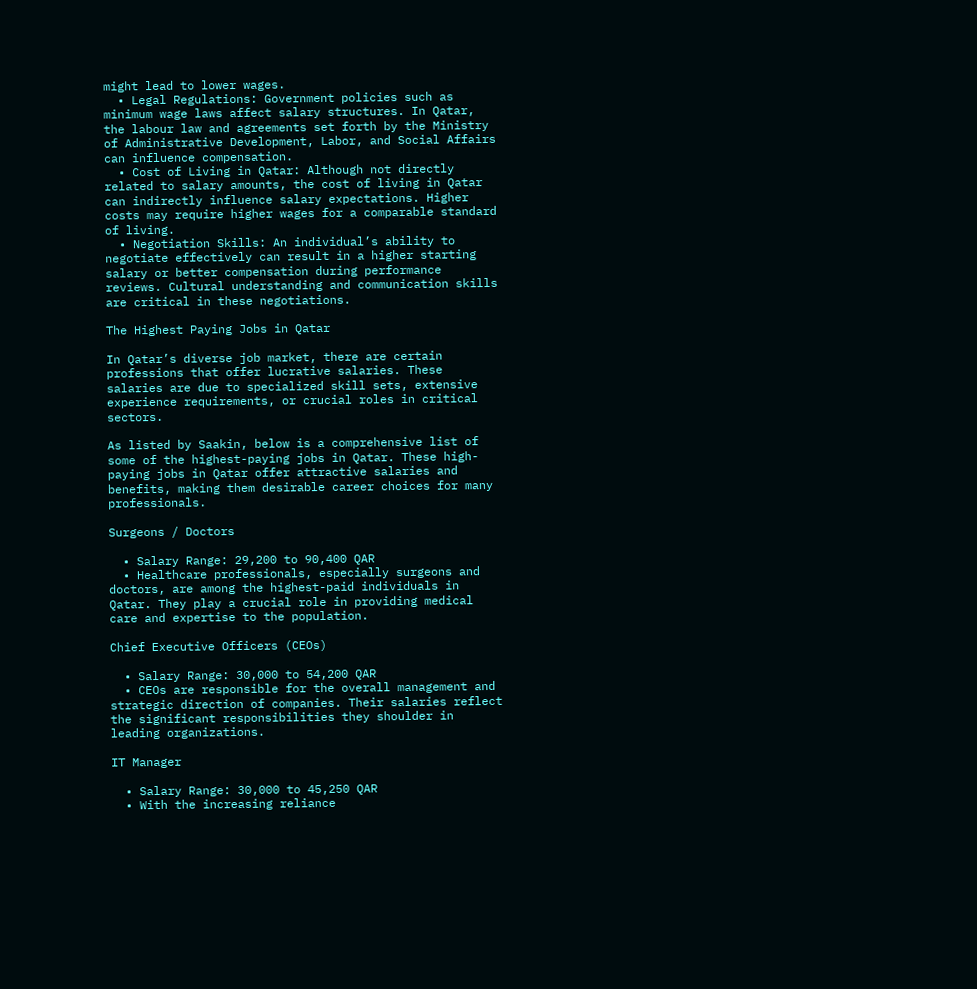might lead to lower wages.
  • Legal Regulations: Government policies such as minimum wage laws affect salary structures. In Qatar, the labour law and agreements set forth by the Ministry of Administrative Development, Labor, and Social Affairs can influence compensation.
  • Cost of Living in Qatar: Although not directly related to salary amounts, the cost of living in Qatar can indirectly influence salary expectations. Higher costs may require higher wages for a comparable standard of living.
  • Negotiation Skills: An individual’s ability to negotiate effectively can result in a higher starting salary or better compensation during performance reviews. Cultural understanding and communication skills are critical in these negotiations.

The Highest Paying Jobs in Qatar

In Qatar’s diverse job market, there are certain professions that offer lucrative salaries. These salaries are due to specialized skill sets, extensive experience requirements, or crucial roles in critical sectors.

As listed by Saakin, below is a comprehensive list of some of the highest-paying jobs in Qatar. These high-paying jobs in Qatar offer attractive salaries and benefits, making them desirable career choices for many professionals.

Surgeons / Doctors

  • Salary Range: 29,200 to 90,400 QAR
  • Healthcare professionals, especially surgeons and doctors, are among the highest-paid individuals in Qatar. They play a crucial role in providing medical care and expertise to the population.

Chief Executive Officers (CEOs)

  • Salary Range: 30,000 to 54,200 QAR
  • CEOs are responsible for the overall management and strategic direction of companies. Their salaries reflect the significant responsibilities they shoulder in leading organizations.

IT Manager

  • Salary Range: 30,000 to 45,250 QAR
  • With the increasing reliance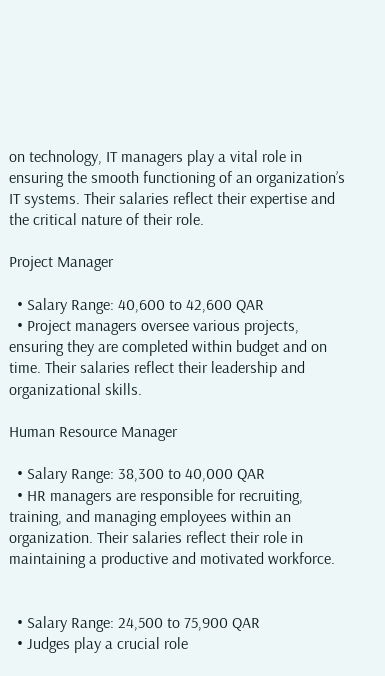on technology, IT managers play a vital role in ensuring the smooth functioning of an organization’s IT systems. Their salaries reflect their expertise and the critical nature of their role.

Project Manager

  • Salary Range: 40,600 to 42,600 QAR
  • Project managers oversee various projects, ensuring they are completed within budget and on time. Their salaries reflect their leadership and organizational skills.

Human Resource Manager

  • Salary Range: 38,300 to 40,000 QAR
  • HR managers are responsible for recruiting, training, and managing employees within an organization. Their salaries reflect their role in maintaining a productive and motivated workforce.


  • Salary Range: 24,500 to 75,900 QAR
  • Judges play a crucial role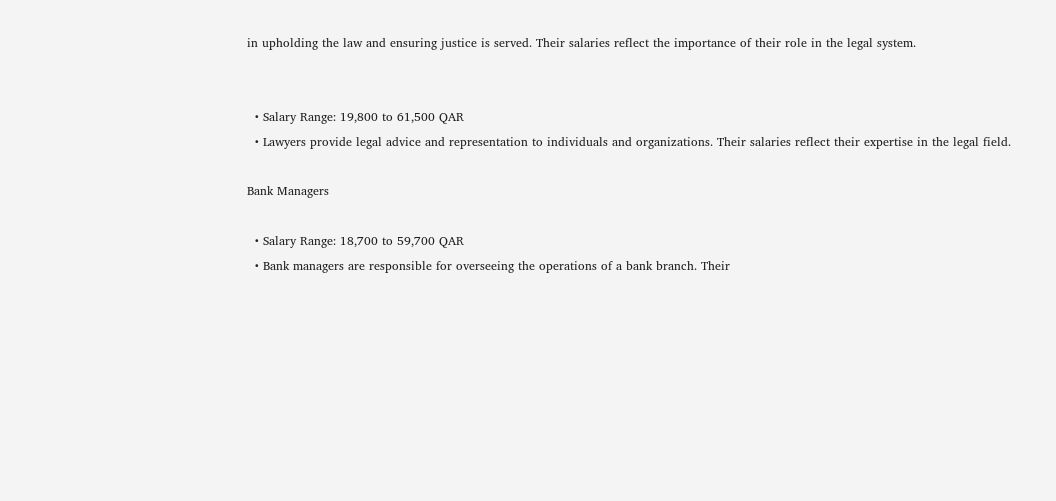in upholding the law and ensuring justice is served. Their salaries reflect the importance of their role in the legal system.


  • Salary Range: 19,800 to 61,500 QAR
  • Lawyers provide legal advice and representation to individuals and organizations. Their salaries reflect their expertise in the legal field.

Bank Managers

  • Salary Range: 18,700 to 59,700 QAR
  • Bank managers are responsible for overseeing the operations of a bank branch. Their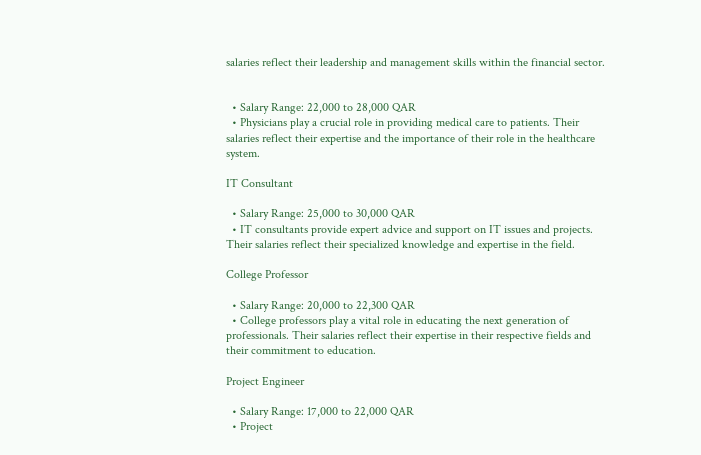salaries reflect their leadership and management skills within the financial sector.


  • Salary Range: 22,000 to 28,000 QAR
  • Physicians play a crucial role in providing medical care to patients. Their salaries reflect their expertise and the importance of their role in the healthcare system.

IT Consultant

  • Salary Range: 25,000 to 30,000 QAR
  • IT consultants provide expert advice and support on IT issues and projects. Their salaries reflect their specialized knowledge and expertise in the field.

College Professor

  • Salary Range: 20,000 to 22,300 QAR
  • College professors play a vital role in educating the next generation of professionals. Their salaries reflect their expertise in their respective fields and their commitment to education.

Project Engineer

  • Salary Range: 17,000 to 22,000 QAR
  • Project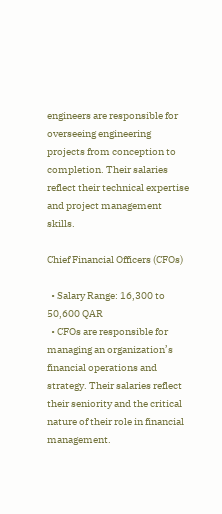engineers are responsible for overseeing engineering projects from conception to completion. Their salaries reflect their technical expertise and project management skills.

Chief Financial Officers (CFOs)

  • Salary Range: 16,300 to 50,600 QAR
  • CFOs are responsible for managing an organization’s financial operations and strategy. Their salaries reflect their seniority and the critical nature of their role in financial management.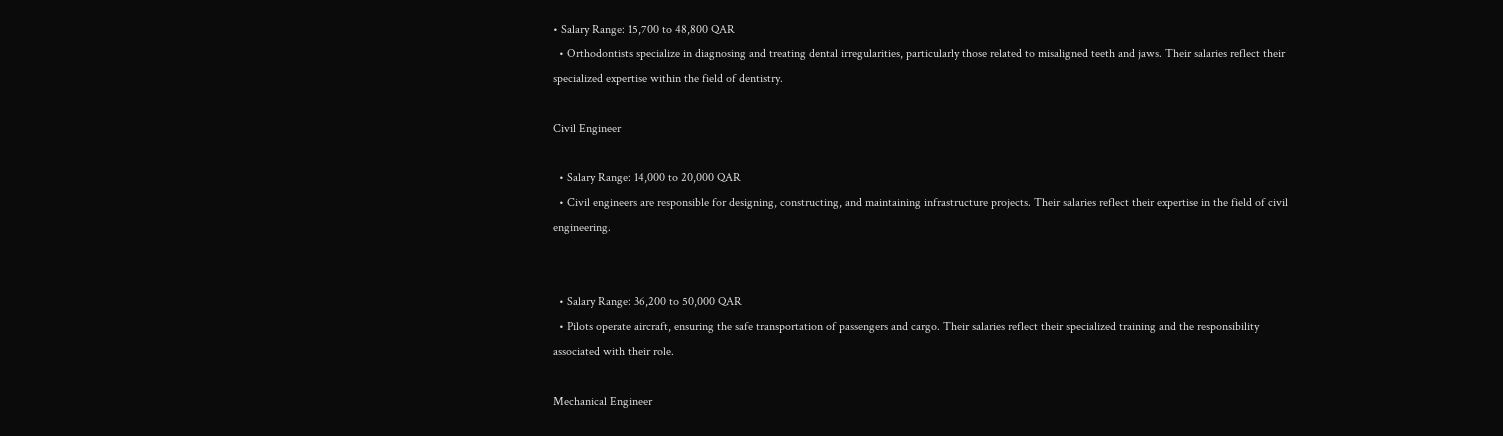• Salary Range: 15,700 to 48,800 QAR
  • Orthodontists specialize in diagnosing and treating dental irregularities, particularly those related to misaligned teeth and jaws. Their salaries reflect their specialized expertise within the field of dentistry.

Civil Engineer

  • Salary Range: 14,000 to 20,000 QAR
  • Civil engineers are responsible for designing, constructing, and maintaining infrastructure projects. Their salaries reflect their expertise in the field of civil engineering.


  • Salary Range: 36,200 to 50,000 QAR
  • Pilots operate aircraft, ensuring the safe transportation of passengers and cargo. Their salaries reflect their specialized training and the responsibility associated with their role.

Mechanical Engineer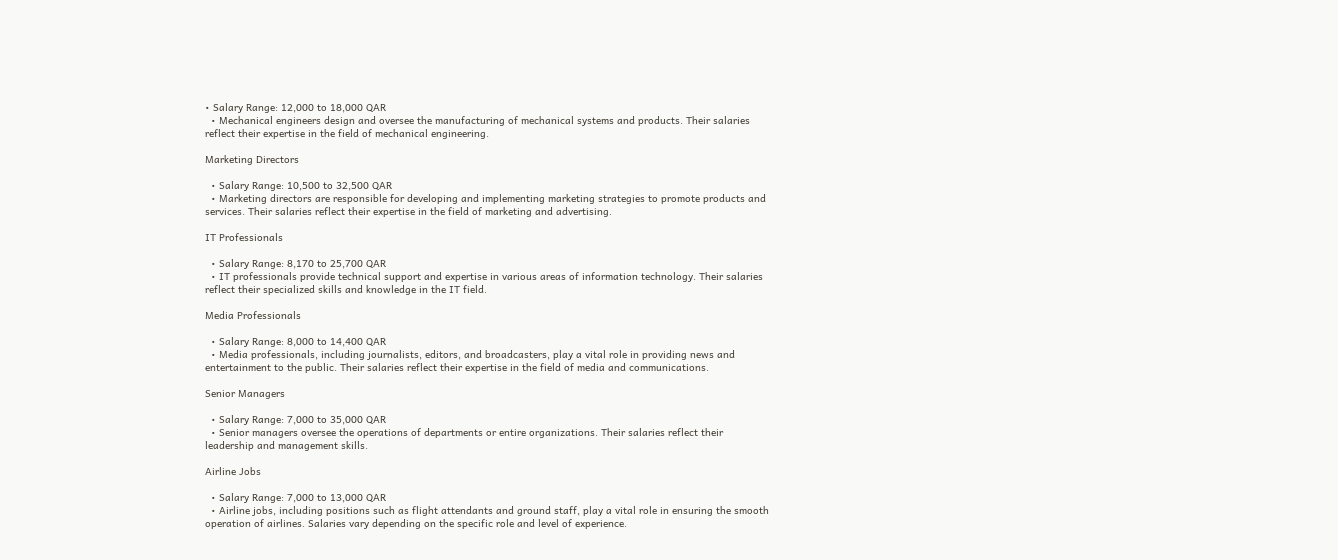• Salary Range: 12,000 to 18,000 QAR
  • Mechanical engineers design and oversee the manufacturing of mechanical systems and products. Their salaries reflect their expertise in the field of mechanical engineering.

Marketing Directors

  • Salary Range: 10,500 to 32,500 QAR
  • Marketing directors are responsible for developing and implementing marketing strategies to promote products and services. Their salaries reflect their expertise in the field of marketing and advertising.

IT Professionals

  • Salary Range: 8,170 to 25,700 QAR
  • IT professionals provide technical support and expertise in various areas of information technology. Their salaries reflect their specialized skills and knowledge in the IT field.

Media Professionals

  • Salary Range: 8,000 to 14,400 QAR
  • Media professionals, including journalists, editors, and broadcasters, play a vital role in providing news and entertainment to the public. Their salaries reflect their expertise in the field of media and communications.

Senior Managers

  • Salary Range: 7,000 to 35,000 QAR
  • Senior managers oversee the operations of departments or entire organizations. Their salaries reflect their leadership and management skills.

Airline Jobs

  • Salary Range: 7,000 to 13,000 QAR
  • Airline jobs, including positions such as flight attendants and ground staff, play a vital role in ensuring the smooth operation of airlines. Salaries vary depending on the specific role and level of experience.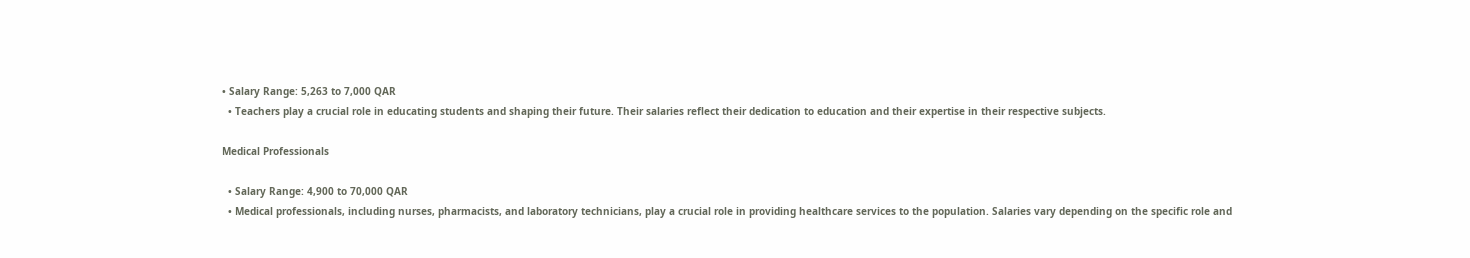• Salary Range: 5,263 to 7,000 QAR
  • Teachers play a crucial role in educating students and shaping their future. Their salaries reflect their dedication to education and their expertise in their respective subjects.

Medical Professionals

  • Salary Range: 4,900 to 70,000 QAR
  • Medical professionals, including nurses, pharmacists, and laboratory technicians, play a crucial role in providing healthcare services to the population. Salaries vary depending on the specific role and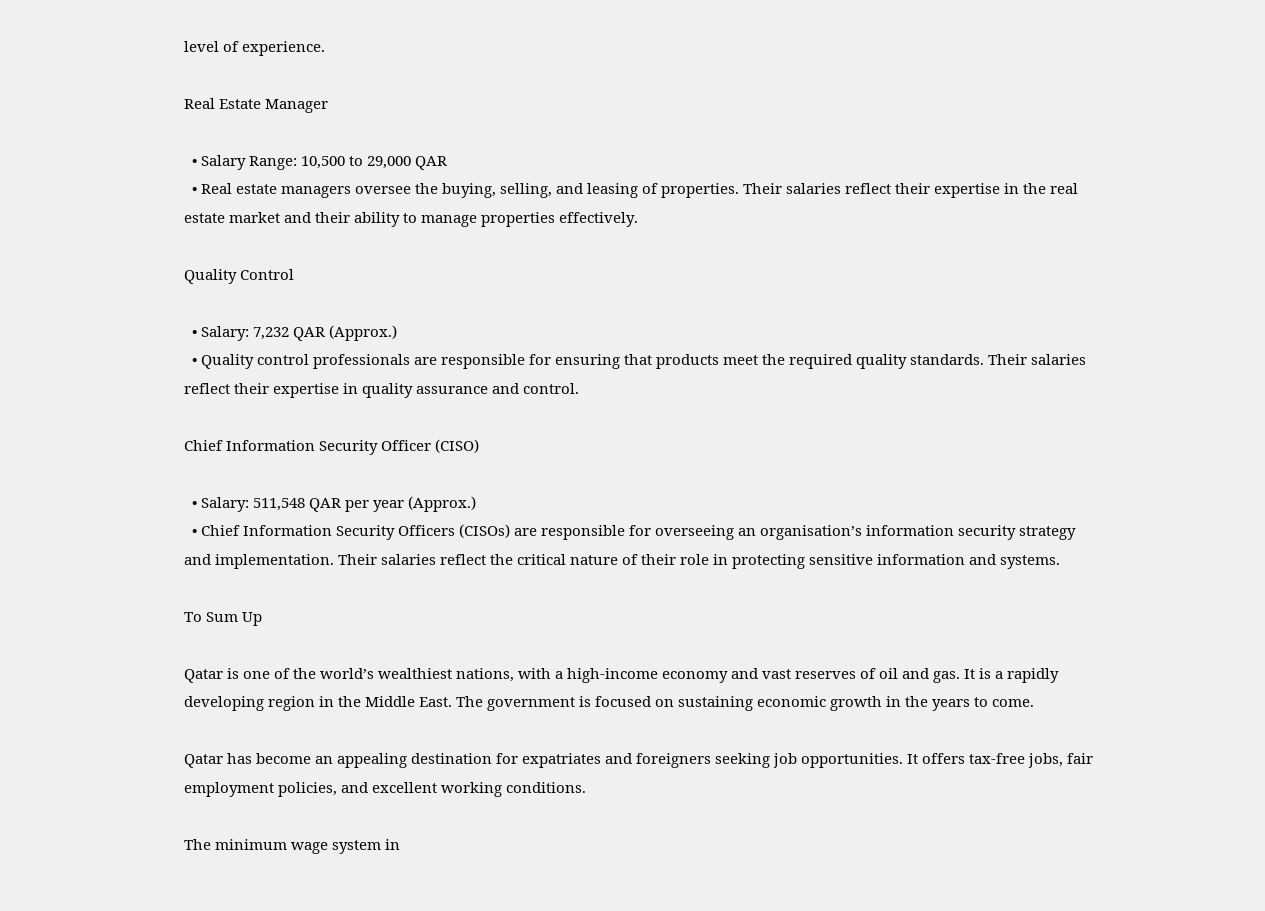level of experience.

Real Estate Manager

  • Salary Range: 10,500 to 29,000 QAR
  • Real estate managers oversee the buying, selling, and leasing of properties. Their salaries reflect their expertise in the real estate market and their ability to manage properties effectively.

Quality Control

  • Salary: 7,232 QAR (Approx.)
  • Quality control professionals are responsible for ensuring that products meet the required quality standards. Their salaries reflect their expertise in quality assurance and control.

Chief Information Security Officer (CISO)

  • Salary: 511,548 QAR per year (Approx.)
  • Chief Information Security Officers (CISOs) are responsible for overseeing an organisation’s information security strategy and implementation. Their salaries reflect the critical nature of their role in protecting sensitive information and systems.

To Sum Up

Qatar is one of the world’s wealthiest nations, with a high-income economy and vast reserves of oil and gas. It is a rapidly developing region in the Middle East. The government is focused on sustaining economic growth in the years to come.

Qatar has become an appealing destination for expatriates and foreigners seeking job opportunities. It offers tax-free jobs, fair employment policies, and excellent working conditions.

The minimum wage system in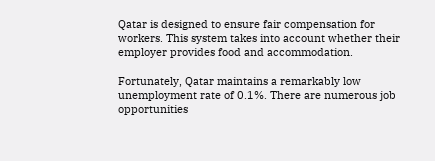Qatar is designed to ensure fair compensation for workers. This system takes into account whether their employer provides food and accommodation.

Fortunately, Qatar maintains a remarkably low unemployment rate of 0.1%. There are numerous job opportunities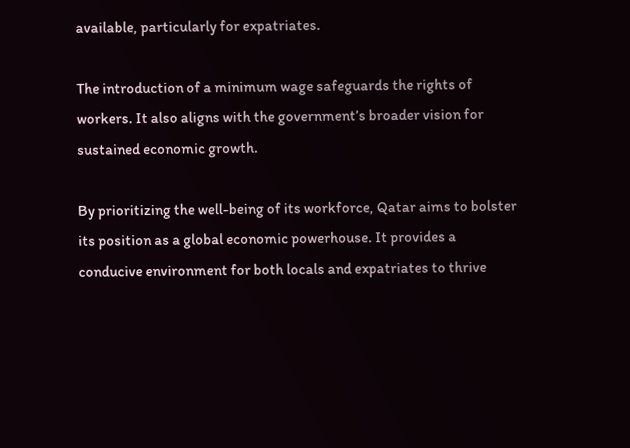available, particularly for expatriates.

The introduction of a minimum wage safeguards the rights of workers. It also aligns with the government’s broader vision for sustained economic growth.

By prioritizing the well-being of its workforce, Qatar aims to bolster its position as a global economic powerhouse. It provides a conducive environment for both locals and expatriates to thrive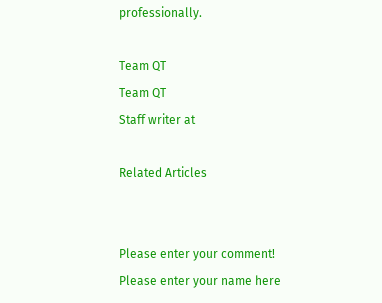professionally.

Team QT
Team QT
Staff writer at

Related Articles


Please enter your comment!
Please enter your name here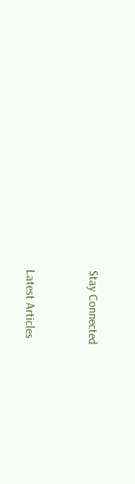Stay Connected


Latest Articles